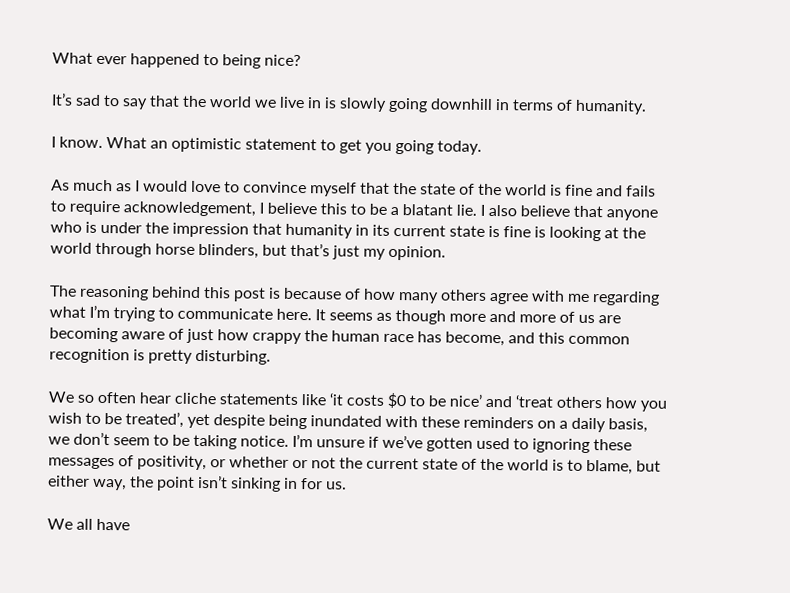What ever happened to being nice?

It’s sad to say that the world we live in is slowly going downhill in terms of humanity.

I know. What an optimistic statement to get you going today.

As much as I would love to convince myself that the state of the world is fine and fails to require acknowledgement, I believe this to be a blatant lie. I also believe that anyone who is under the impression that humanity in its current state is fine is looking at the world through horse blinders, but that’s just my opinion.

The reasoning behind this post is because of how many others agree with me regarding what I’m trying to communicate here. It seems as though more and more of us are becoming aware of just how crappy the human race has become, and this common recognition is pretty disturbing.

We so often hear cliche statements like ‘it costs $0 to be nice’ and ‘treat others how you wish to be treated’, yet despite being inundated with these reminders on a daily basis, we don’t seem to be taking notice. I’m unsure if we’ve gotten used to ignoring these messages of positivity, or whether or not the current state of the world is to blame, but either way, the point isn’t sinking in for us.

We all have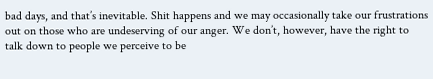bad days, and that’s inevitable. Shit happens and we may occasionally take our frustrations out on those who are undeserving of our anger. We don’t, however, have the right to talk down to people we perceive to be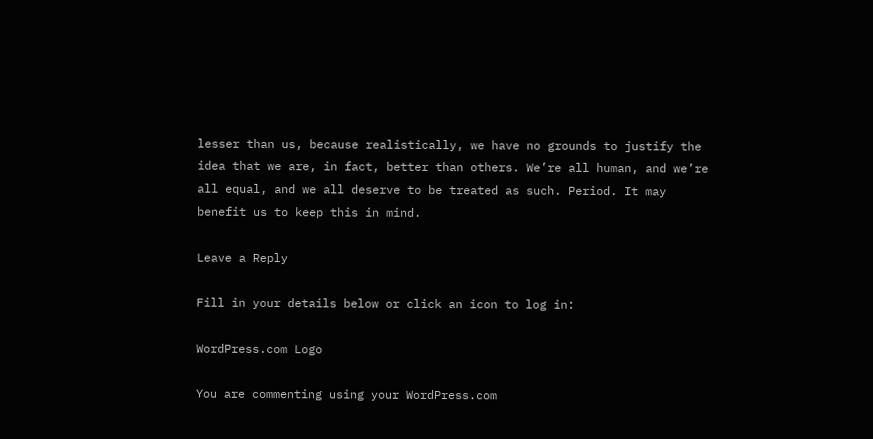lesser than us, because realistically, we have no grounds to justify the idea that we are, in fact, better than others. We’re all human, and we’re all equal, and we all deserve to be treated as such. Period. It may benefit us to keep this in mind.

Leave a Reply

Fill in your details below or click an icon to log in:

WordPress.com Logo

You are commenting using your WordPress.com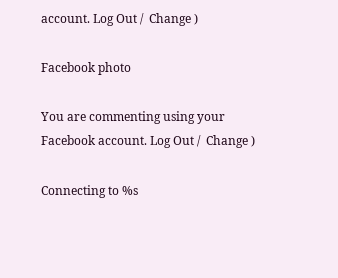account. Log Out /  Change )

Facebook photo

You are commenting using your Facebook account. Log Out /  Change )

Connecting to %s